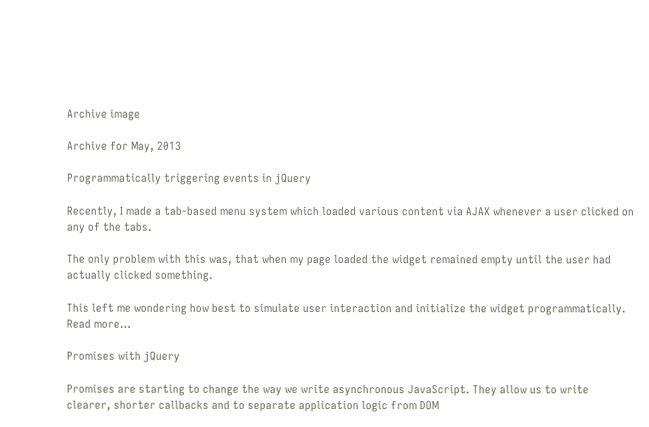Archive image

Archive for May, 2013

Programmatically triggering events in jQuery

Recently, I made a tab-based menu system which loaded various content via AJAX whenever a user clicked on any of the tabs.

The only problem with this was, that when my page loaded the widget remained empty until the user had actually clicked something.

This left me wondering how best to simulate user interaction and initialize the widget programmatically.
Read more…

Promises with jQuery

Promises are starting to change the way we write asynchronous JavaScript. They allow us to write clearer, shorter callbacks and to separate application logic from DOM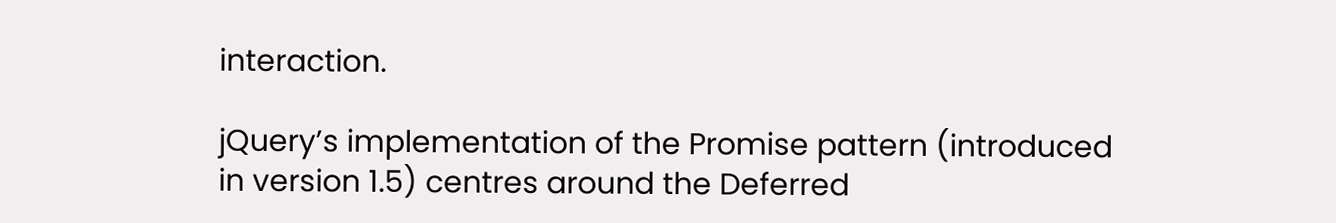interaction.

jQuery’s implementation of the Promise pattern (introduced in version 1.5) centres around the Deferred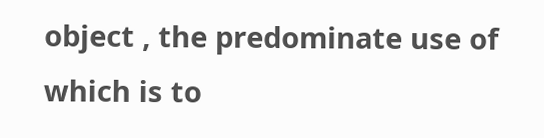object , the predominate use of which is to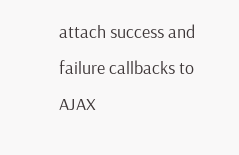attach success and failure callbacks to AJAX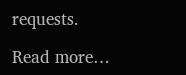requests.

Read more…